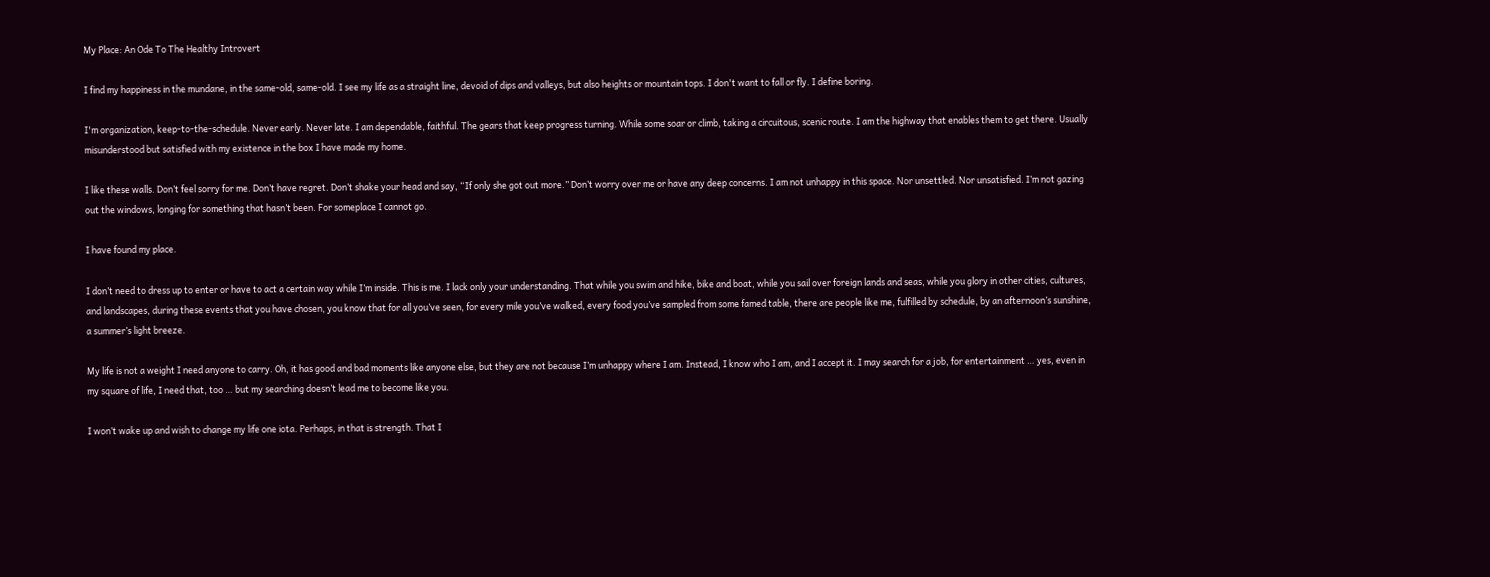My Place: An Ode To The Healthy Introvert

I find my happiness in the mundane, in the same-old, same-old. I see my life as a straight line, devoid of dips and valleys, but also heights or mountain tops. I don't want to fall or fly. I define boring.

I'm organization, keep-to-the-schedule. Never early. Never late. I am dependable, faithful. The gears that keep progress turning. While some soar or climb, taking a circuitous, scenic route. I am the highway that enables them to get there. Usually misunderstood but satisfied with my existence in the box I have made my home.

I like these walls. Don’t feel sorry for me. Don’t have regret. Don’t shake your head and say, “If only she got out more.” Don’t worry over me or have any deep concerns. I am not unhappy in this space. Nor unsettled. Nor unsatisfied. I’m not gazing out the windows, longing for something that hasn’t been. For someplace I cannot go.

I have found my place.

I don’t need to dress up to enter or have to act a certain way while I’m inside. This is me. I lack only your understanding. That while you swim and hike, bike and boat, while you sail over foreign lands and seas, while you glory in other cities, cultures, and landscapes, during these events that you have chosen, you know that for all you’ve seen, for every mile you’ve walked, every food you’ve sampled from some famed table, there are people like me, fulfilled by schedule, by an afternoon’s sunshine, a summer’s light breeze.

My life is not a weight I need anyone to carry. Oh, it has good and bad moments like anyone else, but they are not because I’m unhappy where I am. Instead, I know who I am, and I accept it. I may search for a job, for entertainment … yes, even in my square of life, I need that, too … but my searching doesn’t lead me to become like you.

I won’t wake up and wish to change my life one iota. Perhaps, in that is strength. That I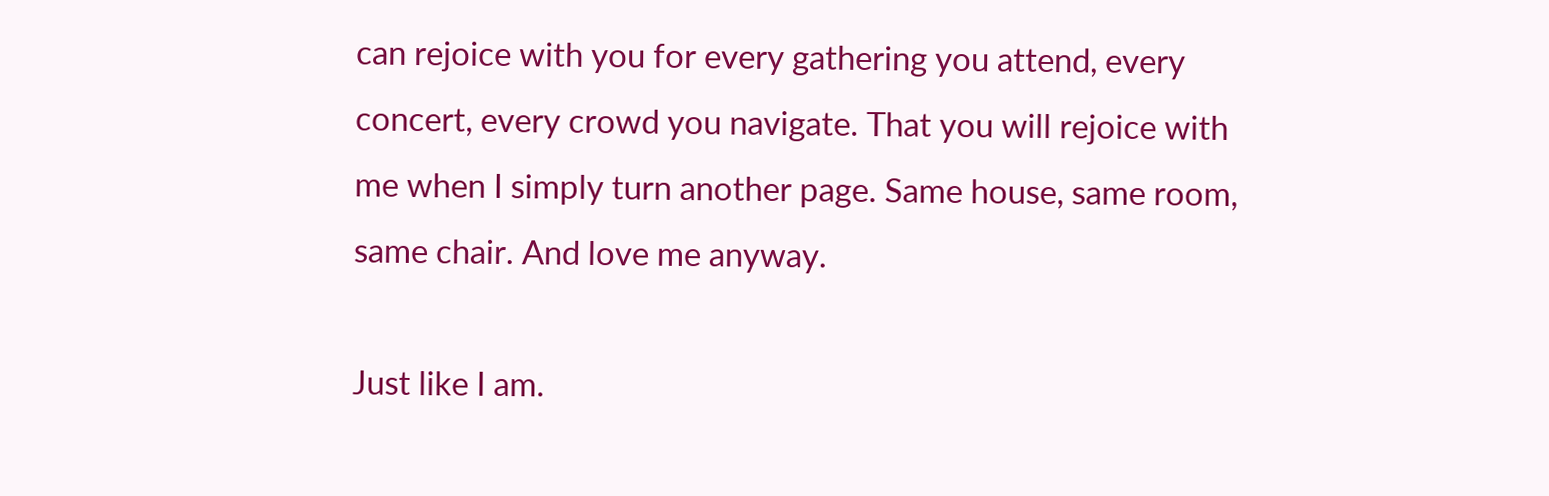can rejoice with you for every gathering you attend, every concert, every crowd you navigate. That you will rejoice with me when I simply turn another page. Same house, same room, same chair. And love me anyway.

Just like I am.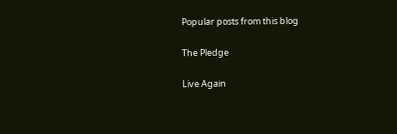Popular posts from this blog

The Pledge

Live Again